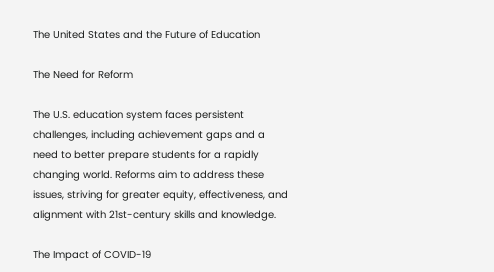The United States and the Future of Education

The Need for Reform

The U.S. education system faces persistent challenges, including achievement gaps and a need to better prepare students for a rapidly changing world. Reforms aim to address these issues, striving for greater equity, effectiveness, and alignment with 21st-century skills and knowledge.

The Impact of COVID-19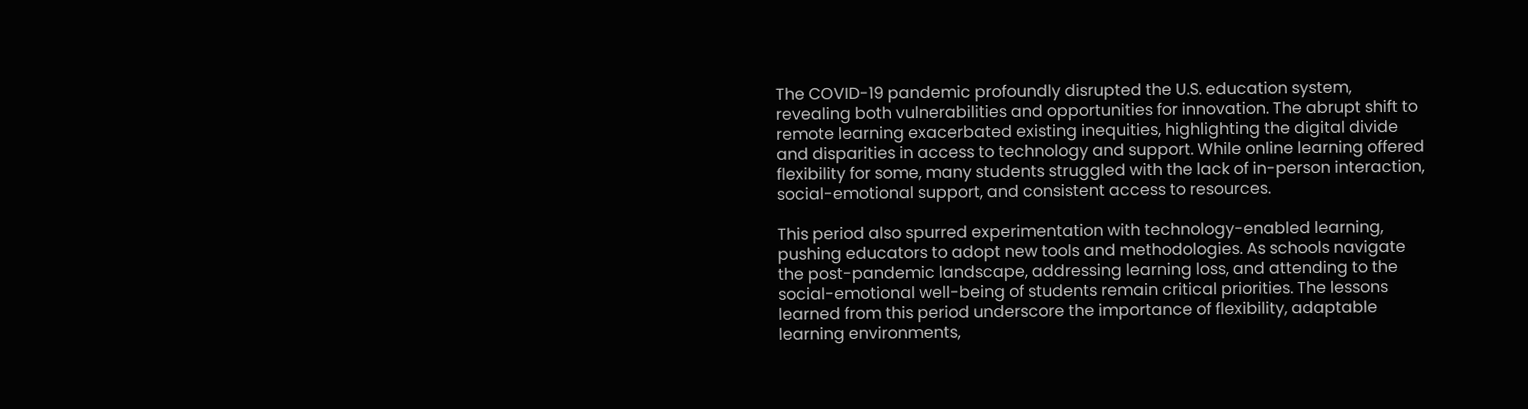The COVID-19 pandemic profoundly disrupted the U.S. education system, revealing both vulnerabilities and opportunities for innovation. The abrupt shift to remote learning exacerbated existing inequities, highlighting the digital divide and disparities in access to technology and support. While online learning offered flexibility for some, many students struggled with the lack of in-person interaction, social-emotional support, and consistent access to resources.

This period also spurred experimentation with technology-enabled learning, pushing educators to adopt new tools and methodologies. As schools navigate the post-pandemic landscape, addressing learning loss, and attending to the social-emotional well-being of students remain critical priorities. The lessons learned from this period underscore the importance of flexibility, adaptable learning environments,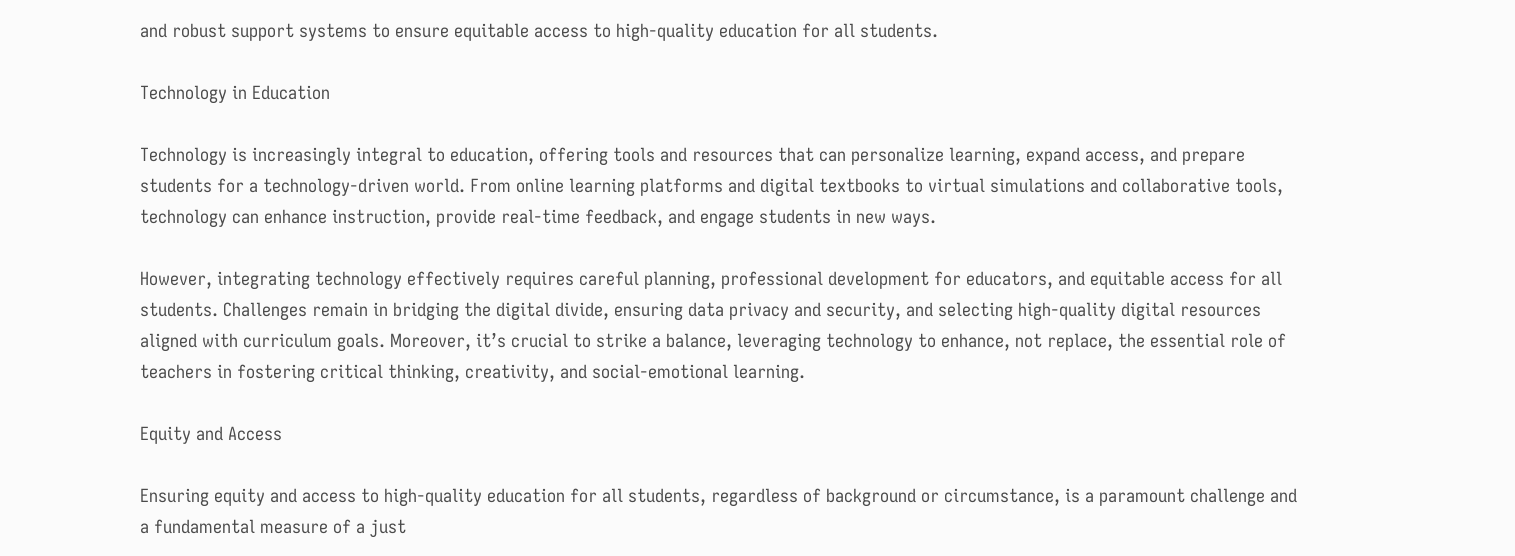and robust support systems to ensure equitable access to high-quality education for all students.

Technology in Education

Technology is increasingly integral to education, offering tools and resources that can personalize learning, expand access, and prepare students for a technology-driven world. From online learning platforms and digital textbooks to virtual simulations and collaborative tools, technology can enhance instruction, provide real-time feedback, and engage students in new ways.

However, integrating technology effectively requires careful planning, professional development for educators, and equitable access for all students. Challenges remain in bridging the digital divide, ensuring data privacy and security, and selecting high-quality digital resources aligned with curriculum goals. Moreover, it’s crucial to strike a balance, leveraging technology to enhance, not replace, the essential role of teachers in fostering critical thinking, creativity, and social-emotional learning.

Equity and Access

Ensuring equity and access to high-quality education for all students, regardless of background or circumstance, is a paramount challenge and a fundamental measure of a just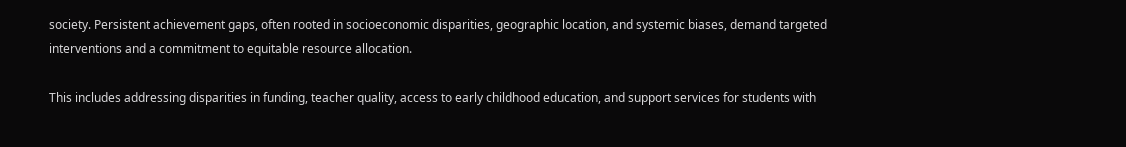society. Persistent achievement gaps, often rooted in socioeconomic disparities, geographic location, and systemic biases, demand targeted interventions and a commitment to equitable resource allocation.

This includes addressing disparities in funding, teacher quality, access to early childhood education, and support services for students with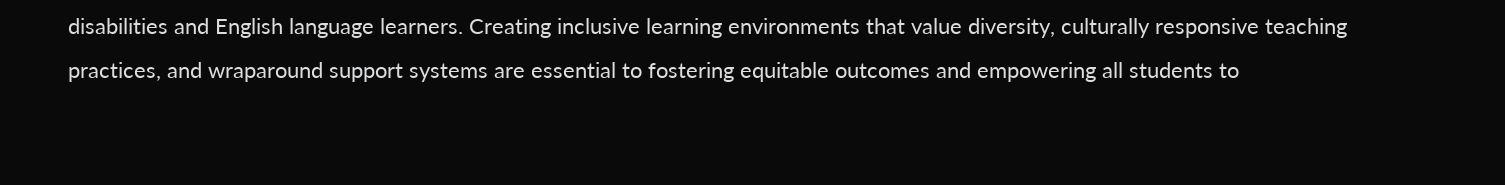disabilities and English language learners. Creating inclusive learning environments that value diversity, culturally responsive teaching practices, and wraparound support systems are essential to fostering equitable outcomes and empowering all students to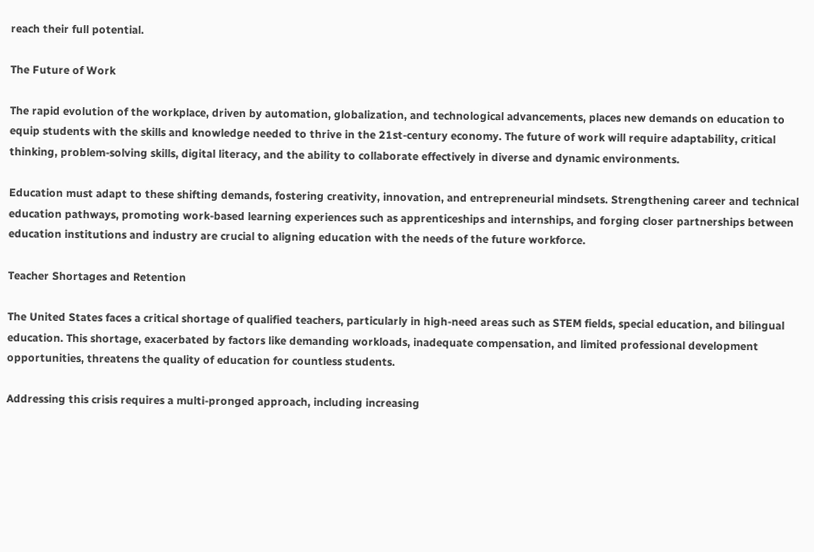reach their full potential.

The Future of Work

The rapid evolution of the workplace, driven by automation, globalization, and technological advancements, places new demands on education to equip students with the skills and knowledge needed to thrive in the 21st-century economy. The future of work will require adaptability, critical thinking, problem-solving skills, digital literacy, and the ability to collaborate effectively in diverse and dynamic environments.

Education must adapt to these shifting demands, fostering creativity, innovation, and entrepreneurial mindsets. Strengthening career and technical education pathways, promoting work-based learning experiences such as apprenticeships and internships, and forging closer partnerships between education institutions and industry are crucial to aligning education with the needs of the future workforce.

Teacher Shortages and Retention

The United States faces a critical shortage of qualified teachers, particularly in high-need areas such as STEM fields, special education, and bilingual education. This shortage, exacerbated by factors like demanding workloads, inadequate compensation, and limited professional development opportunities, threatens the quality of education for countless students.

Addressing this crisis requires a multi-pronged approach, including increasing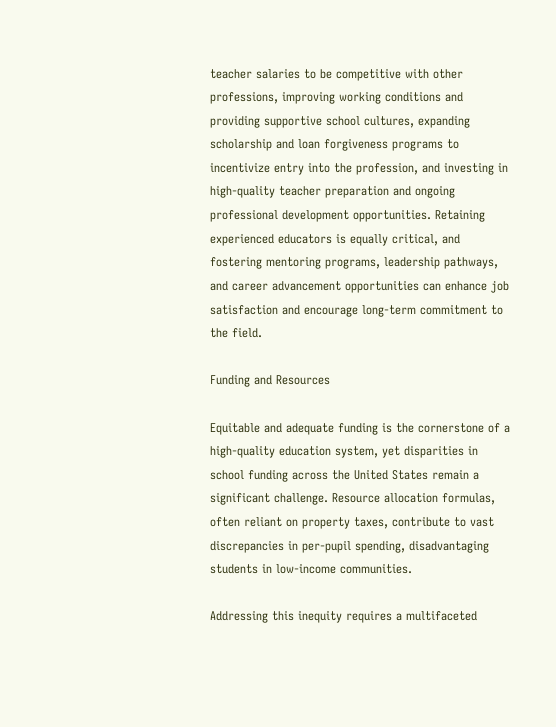teacher salaries to be competitive with other professions, improving working conditions and providing supportive school cultures, expanding scholarship and loan forgiveness programs to incentivize entry into the profession, and investing in high-quality teacher preparation and ongoing professional development opportunities. Retaining experienced educators is equally critical, and fostering mentoring programs, leadership pathways, and career advancement opportunities can enhance job satisfaction and encourage long-term commitment to the field.

Funding and Resources

Equitable and adequate funding is the cornerstone of a high-quality education system, yet disparities in school funding across the United States remain a significant challenge. Resource allocation formulas, often reliant on property taxes, contribute to vast discrepancies in per-pupil spending, disadvantaging students in low-income communities.

Addressing this inequity requires a multifaceted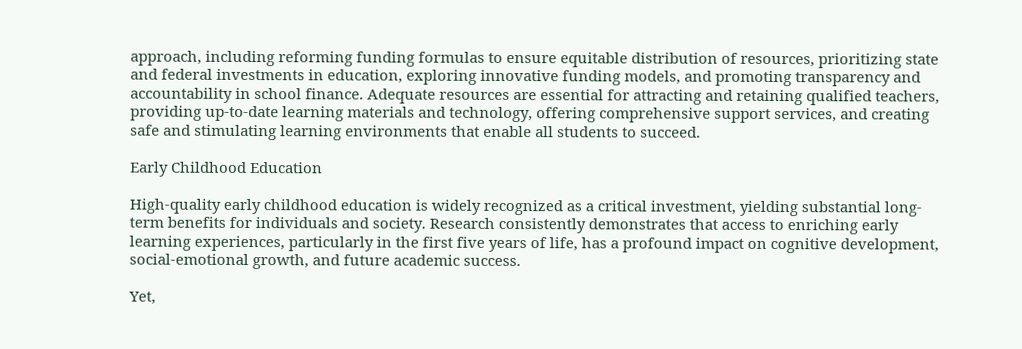approach, including reforming funding formulas to ensure equitable distribution of resources, prioritizing state and federal investments in education, exploring innovative funding models, and promoting transparency and accountability in school finance. Adequate resources are essential for attracting and retaining qualified teachers, providing up-to-date learning materials and technology, offering comprehensive support services, and creating safe and stimulating learning environments that enable all students to succeed.

Early Childhood Education

High-quality early childhood education is widely recognized as a critical investment, yielding substantial long-term benefits for individuals and society. Research consistently demonstrates that access to enriching early learning experiences, particularly in the first five years of life, has a profound impact on cognitive development, social-emotional growth, and future academic success.

Yet,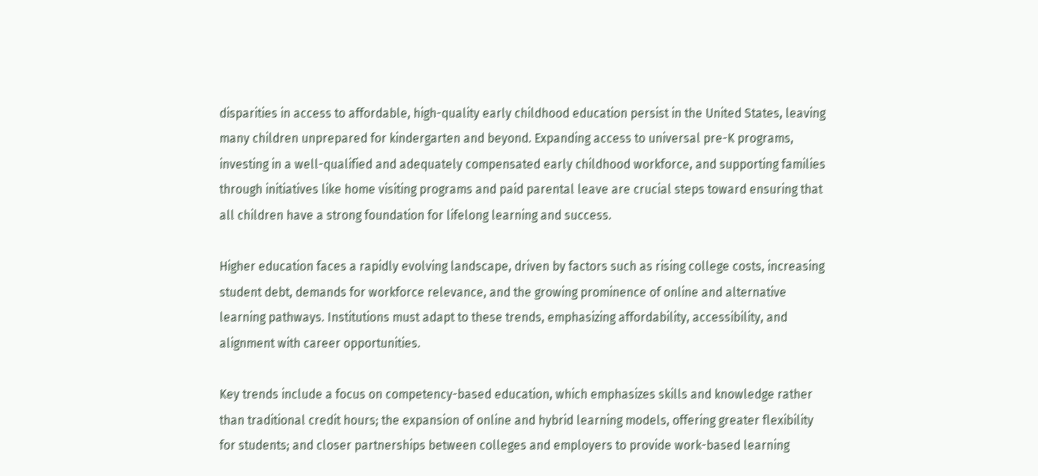disparities in access to affordable, high-quality early childhood education persist in the United States, leaving many children unprepared for kindergarten and beyond. Expanding access to universal pre-K programs, investing in a well-qualified and adequately compensated early childhood workforce, and supporting families through initiatives like home visiting programs and paid parental leave are crucial steps toward ensuring that all children have a strong foundation for lifelong learning and success.

Higher education faces a rapidly evolving landscape, driven by factors such as rising college costs, increasing student debt, demands for workforce relevance, and the growing prominence of online and alternative learning pathways. Institutions must adapt to these trends, emphasizing affordability, accessibility, and alignment with career opportunities.

Key trends include a focus on competency-based education, which emphasizes skills and knowledge rather than traditional credit hours; the expansion of online and hybrid learning models, offering greater flexibility for students; and closer partnerships between colleges and employers to provide work-based learning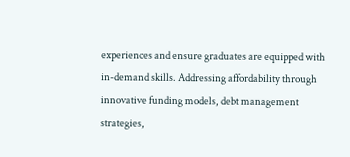experiences and ensure graduates are equipped with in-demand skills. Addressing affordability through innovative funding models, debt management strategies,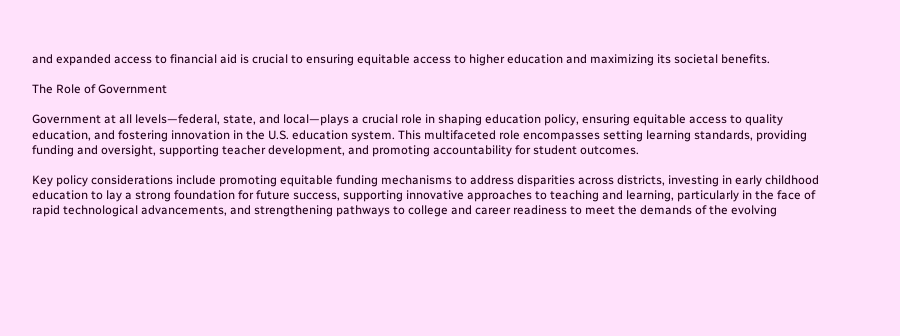and expanded access to financial aid is crucial to ensuring equitable access to higher education and maximizing its societal benefits.

The Role of Government

Government at all levels—federal, state, and local—plays a crucial role in shaping education policy, ensuring equitable access to quality education, and fostering innovation in the U.S. education system. This multifaceted role encompasses setting learning standards, providing funding and oversight, supporting teacher development, and promoting accountability for student outcomes.

Key policy considerations include promoting equitable funding mechanisms to address disparities across districts, investing in early childhood education to lay a strong foundation for future success, supporting innovative approaches to teaching and learning, particularly in the face of rapid technological advancements, and strengthening pathways to college and career readiness to meet the demands of the evolving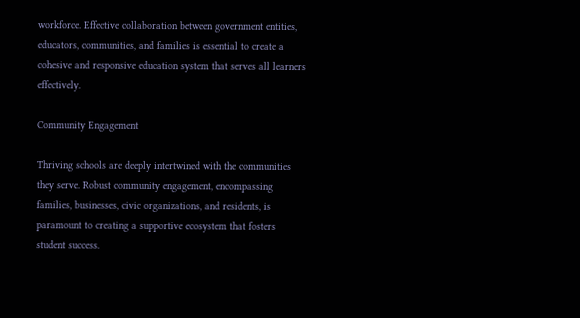workforce. Effective collaboration between government entities, educators, communities, and families is essential to create a cohesive and responsive education system that serves all learners effectively.

Community Engagement

Thriving schools are deeply intertwined with the communities they serve. Robust community engagement, encompassing families, businesses, civic organizations, and residents, is paramount to creating a supportive ecosystem that fosters student success.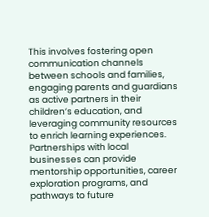This involves fostering open communication channels between schools and families, engaging parents and guardians as active partners in their children’s education, and leveraging community resources to enrich learning experiences. Partnerships with local businesses can provide mentorship opportunities, career exploration programs, and pathways to future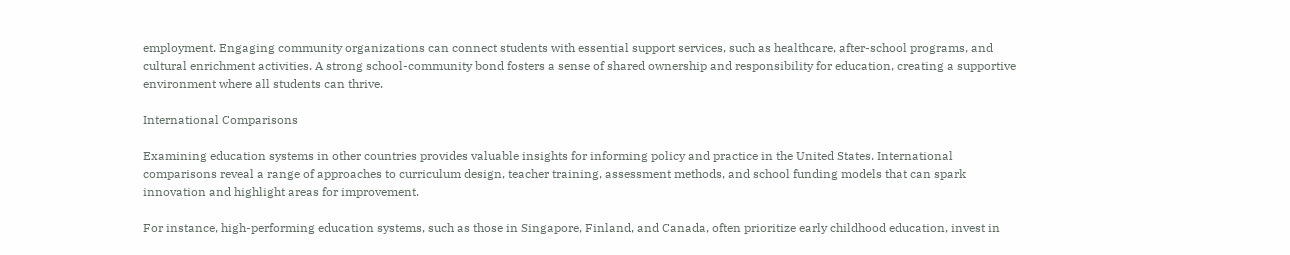employment. Engaging community organizations can connect students with essential support services, such as healthcare, after-school programs, and cultural enrichment activities. A strong school-community bond fosters a sense of shared ownership and responsibility for education, creating a supportive environment where all students can thrive.

International Comparisons

Examining education systems in other countries provides valuable insights for informing policy and practice in the United States. International comparisons reveal a range of approaches to curriculum design, teacher training, assessment methods, and school funding models that can spark innovation and highlight areas for improvement.

For instance, high-performing education systems, such as those in Singapore, Finland, and Canada, often prioritize early childhood education, invest in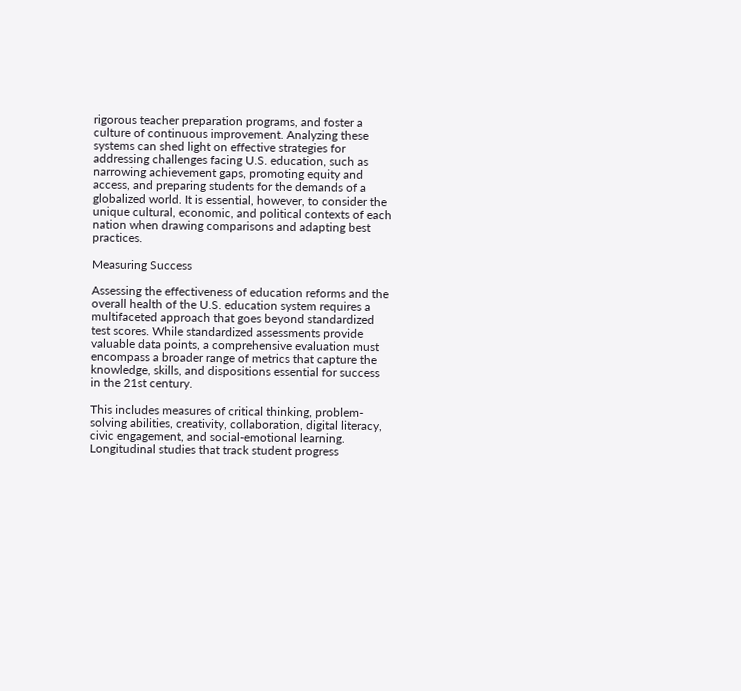rigorous teacher preparation programs, and foster a culture of continuous improvement. Analyzing these systems can shed light on effective strategies for addressing challenges facing U.S. education, such as narrowing achievement gaps, promoting equity and access, and preparing students for the demands of a globalized world. It is essential, however, to consider the unique cultural, economic, and political contexts of each nation when drawing comparisons and adapting best practices.

Measuring Success

Assessing the effectiveness of education reforms and the overall health of the U.S. education system requires a multifaceted approach that goes beyond standardized test scores. While standardized assessments provide valuable data points, a comprehensive evaluation must encompass a broader range of metrics that capture the knowledge, skills, and dispositions essential for success in the 21st century.

This includes measures of critical thinking, problem-solving abilities, creativity, collaboration, digital literacy, civic engagement, and social-emotional learning. Longitudinal studies that track student progress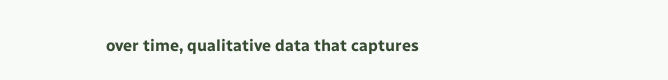over time, qualitative data that captures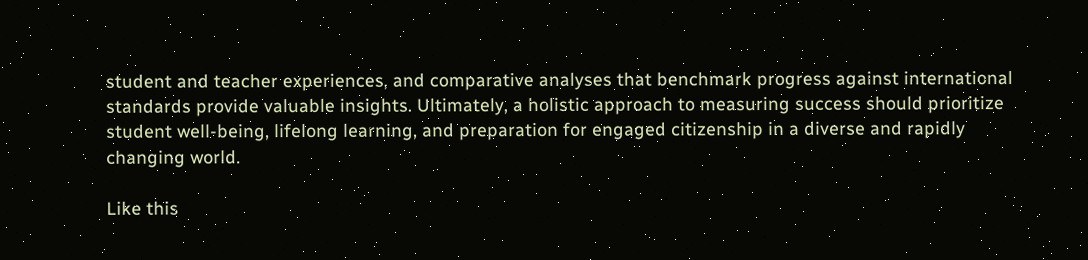student and teacher experiences, and comparative analyses that benchmark progress against international standards provide valuable insights. Ultimately, a holistic approach to measuring success should prioritize student well-being, lifelong learning, and preparation for engaged citizenship in a diverse and rapidly changing world.

Like this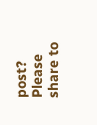post? Please share to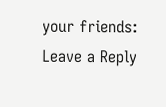your friends:
Leave a Reply